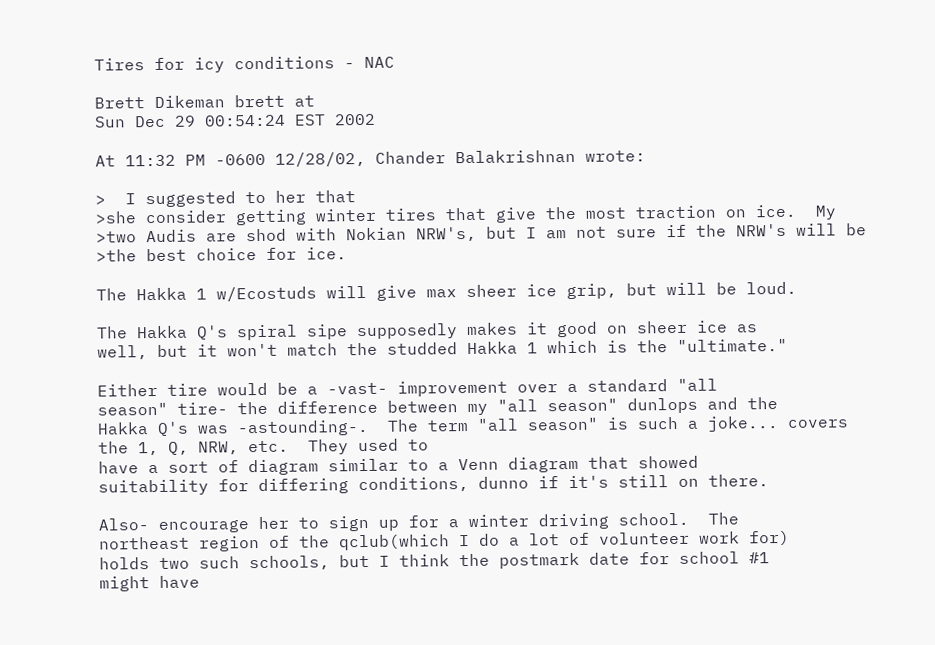Tires for icy conditions - NAC

Brett Dikeman brett at
Sun Dec 29 00:54:24 EST 2002

At 11:32 PM -0600 12/28/02, Chander Balakrishnan wrote:

>  I suggested to her that
>she consider getting winter tires that give the most traction on ice.  My
>two Audis are shod with Nokian NRW's, but I am not sure if the NRW's will be
>the best choice for ice.

The Hakka 1 w/Ecostuds will give max sheer ice grip, but will be loud.

The Hakka Q's spiral sipe supposedly makes it good on sheer ice as
well, but it won't match the studded Hakka 1 which is the "ultimate."

Either tire would be a -vast- improvement over a standard "all
season" tire- the difference between my "all season" dunlops and the
Hakka Q's was -astounding-.  The term "all season" is such a joke... covers the 1, Q, NRW, etc.  They used to
have a sort of diagram similar to a Venn diagram that showed
suitability for differing conditions, dunno if it's still on there.

Also- encourage her to sign up for a winter driving school.  The
northeast region of the qclub(which I do a lot of volunteer work for)
holds two such schools, but I think the postmark date for school #1
might have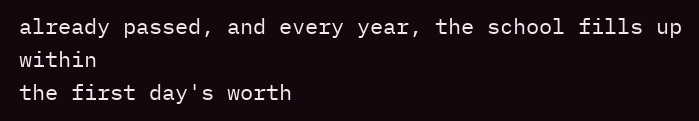already passed, and every year, the school fills up within
the first day's worth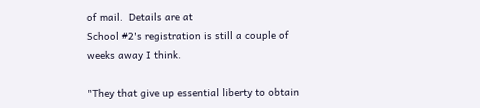of mail.  Details are at
School #2's registration is still a couple of weeks away I think.

"They that give up essential liberty to obtain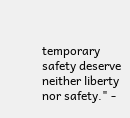temporary
safety deserve neither liberty nor safety." -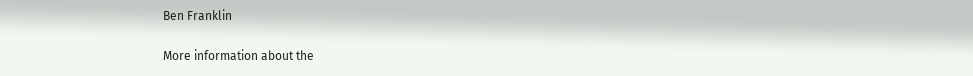Ben Franklin

More information about the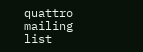quattro mailing list